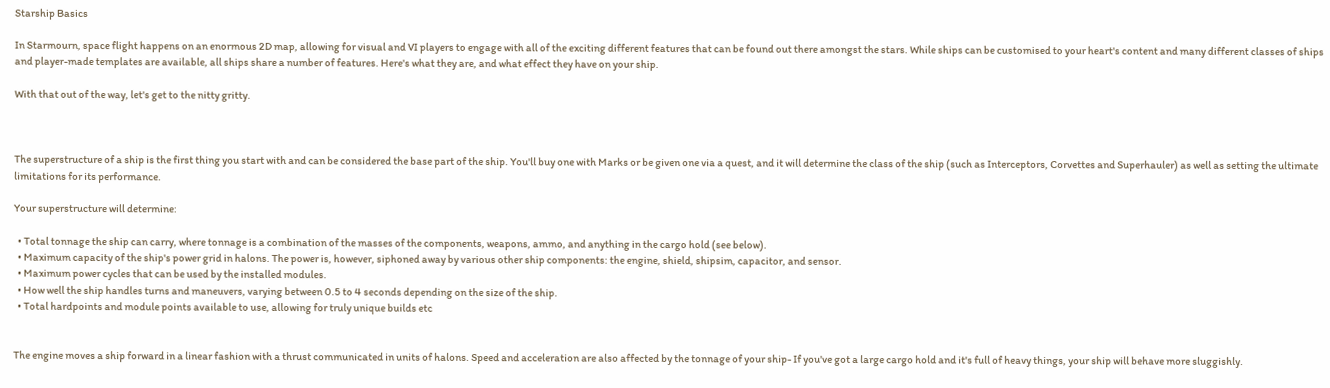Starship Basics

In Starmourn, space flight happens on an enormous 2D map, allowing for visual and VI players to engage with all of the exciting different features that can be found out there amongst the stars. While ships can be customised to your heart's content and many different classes of ships and player-made templates are available, all ships share a number of features. Here's what they are, and what effect they have on your ship.

With that out of the way, let's get to the nitty gritty.



The superstructure of a ship is the first thing you start with and can be considered the base part of the ship. You'll buy one with Marks or be given one via a quest, and it will determine the class of the ship (such as Interceptors, Corvettes and Superhauler) as well as setting the ultimate limitations for its performance.

Your superstructure will determine:

  • Total tonnage the ship can carry, where tonnage is a combination of the masses of the components, weapons, ammo, and anything in the cargo hold (see below).
  • Maximum capacity of the ship's power grid in halons. The power is, however, siphoned away by various other ship components: the engine, shield, shipsim, capacitor, and sensor.
  • Maximum power cycles that can be used by the installed modules.
  • How well the ship handles turns and maneuvers, varying between 0.5 to 4 seconds depending on the size of the ship.
  • Total hardpoints and module points available to use, allowing for truly unique builds etc


The engine moves a ship forward in a linear fashion with a thrust communicated in units of halons. Speed and acceleration are also affected by the tonnage of your ship- If you've got a large cargo hold and it's full of heavy things, your ship will behave more sluggishly.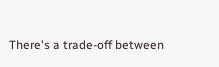There's a trade-off between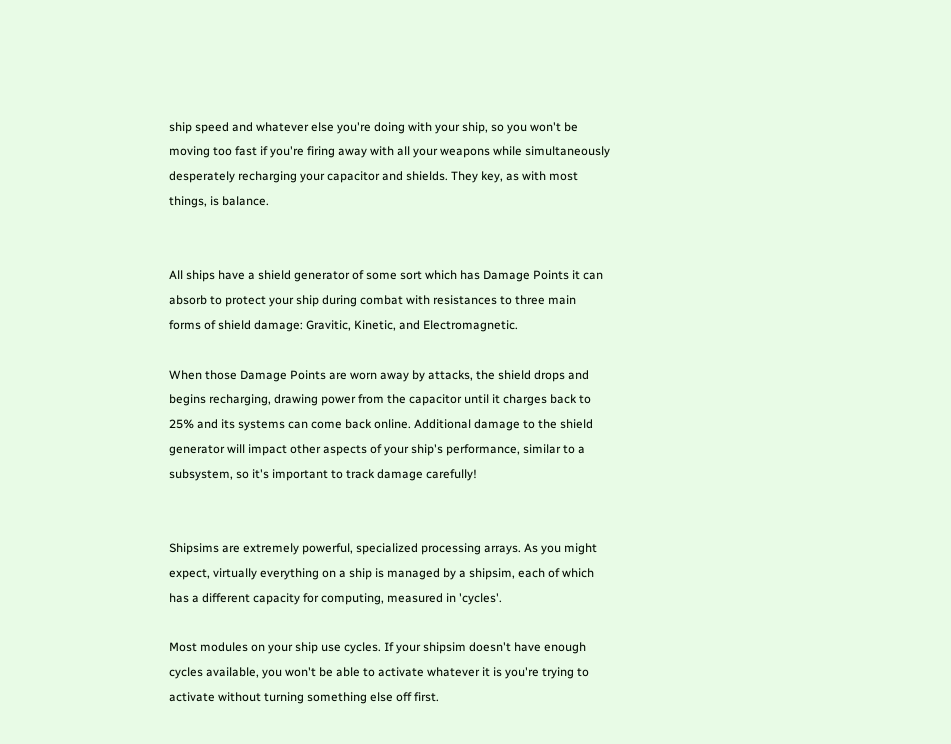ship speed and whatever else you're doing with your ship, so you won't be moving too fast if you're firing away with all your weapons while simultaneously desperately recharging your capacitor and shields. They key, as with most things, is balance.


All ships have a shield generator of some sort which has Damage Points it can absorb to protect your ship during combat with resistances to three main forms of shield damage: Gravitic, Kinetic, and Electromagnetic.

When those Damage Points are worn away by attacks, the shield drops and begins recharging, drawing power from the capacitor until it charges back to 25% and its systems can come back online. Additional damage to the shield generator will impact other aspects of your ship's performance, similar to a subsystem, so it's important to track damage carefully!


Shipsims are extremely powerful, specialized processing arrays. As you might expect, virtually everything on a ship is managed by a shipsim, each of which has a different capacity for computing, measured in 'cycles'.

Most modules on your ship use cycles. If your shipsim doesn't have enough cycles available, you won't be able to activate whatever it is you're trying to activate without turning something else off first.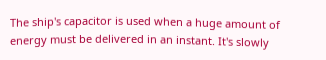The ship's capacitor is used when a huge amount of energy must be delivered in an instant. It's slowly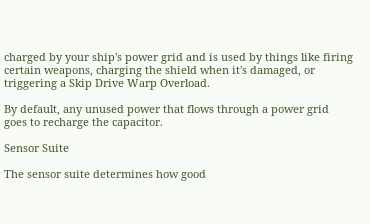charged by your ship's power grid and is used by things like firing certain weapons, charging the shield when it's damaged, or triggering a Skip Drive Warp Overload.

By default, any unused power that flows through a power grid goes to recharge the capacitor.

Sensor Suite

The sensor suite determines how good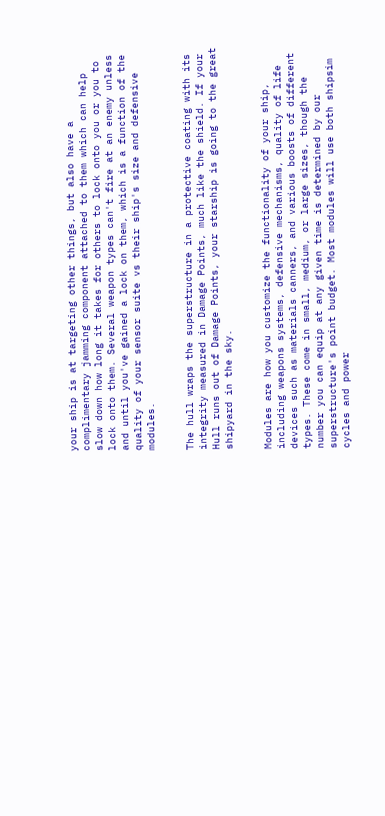your ship is at targeting other things, but also have a complimentary jamming component attached to them which can help slow down how long it takes for others to lock onto you or you to lock onto them. Several weapon types can't fire at an enemy unless and until you've gained a lock on them, which is a function of the quality of your sensor suite vs their ship's size and defensive modules.


The hull wraps the superstructure in a protective coating with its integrity measured in Damage Points, much like the shield. If your Hull runs out of Damage Points, your starship is going to the great shipyard in the sky.


Modules are how you customize the functionality of your ship, including weapons systems, defensive mechanisms, quality of life devices such as materials canners, and various boosts of different types. These come in small, medium, or large sizes, though the number you can equip at any given time is determined by our superstructure's point budget. Most modules will use both shipsim cycles and power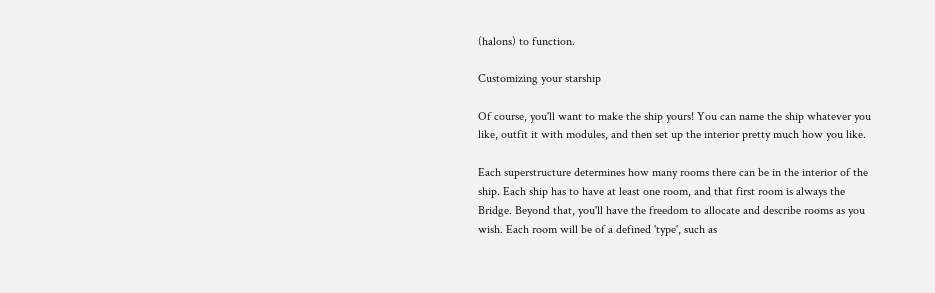(halons) to function.

Customizing your starship

Of course, you'll want to make the ship yours! You can name the ship whatever you like, outfit it with modules, and then set up the interior pretty much how you like.

Each superstructure determines how many rooms there can be in the interior of the ship. Each ship has to have at least one room, and that first room is always the Bridge. Beyond that, you'll have the freedom to allocate and describe rooms as you wish. Each room will be of a defined 'type', such as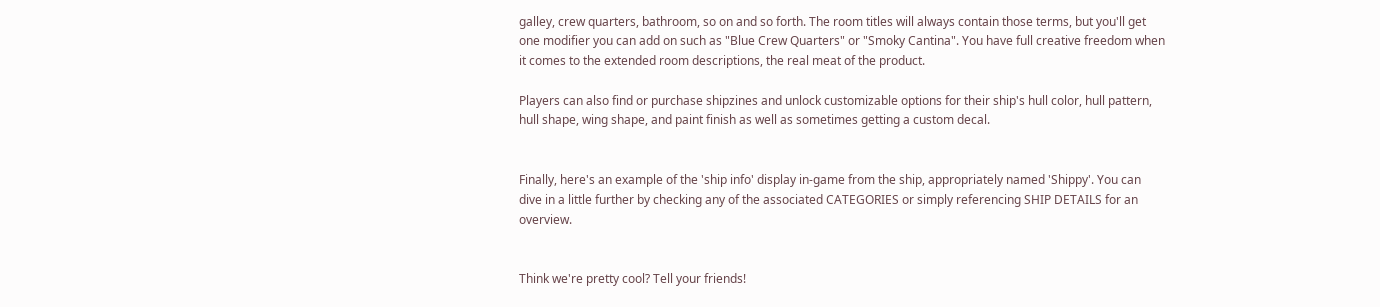galley, crew quarters, bathroom, so on and so forth. The room titles will always contain those terms, but you'll get one modifier you can add on such as "Blue Crew Quarters" or "Smoky Cantina". You have full creative freedom when it comes to the extended room descriptions, the real meat of the product.

Players can also find or purchase shipzines and unlock customizable options for their ship's hull color, hull pattern, hull shape, wing shape, and paint finish as well as sometimes getting a custom decal.


Finally, here's an example of the 'ship info' display in-game from the ship, appropriately named 'Shippy'. You can dive in a little further by checking any of the associated CATEGORIES or simply referencing SHIP DETAILS for an overview.


Think we're pretty cool? Tell your friends!